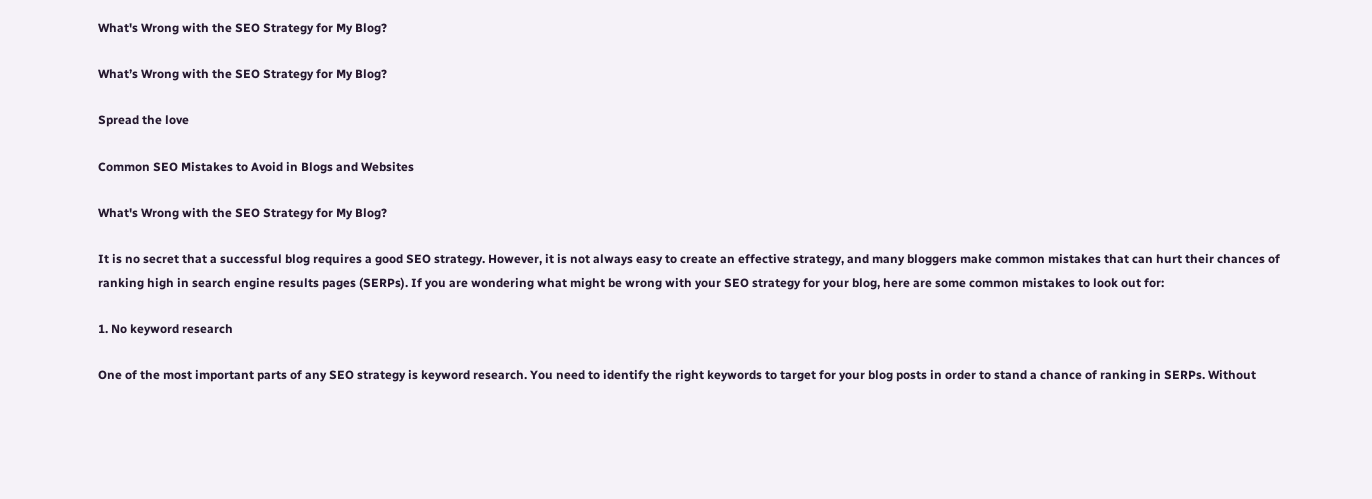What's Wrong with the SEO Strategy for My Blog?

What’s Wrong with the SEO Strategy for My Blog?

Spread the love

Common SEO Mistakes to Avoid in Blogs and Websites

What's Wrong with the SEO Strategy for My Blog?

It is no secret that a successful blog requires a good SEO strategy. However, it is not always easy to create an effective strategy, and many bloggers make common mistakes that can hurt their chances of ranking high in search engine results pages (SERPs). If you are wondering what might be wrong with your SEO strategy for your blog, here are some common mistakes to look out for:

1. No keyword research

One of the most important parts of any SEO strategy is keyword research. You need to identify the right keywords to target for your blog posts in order to stand a chance of ranking in SERPs. Without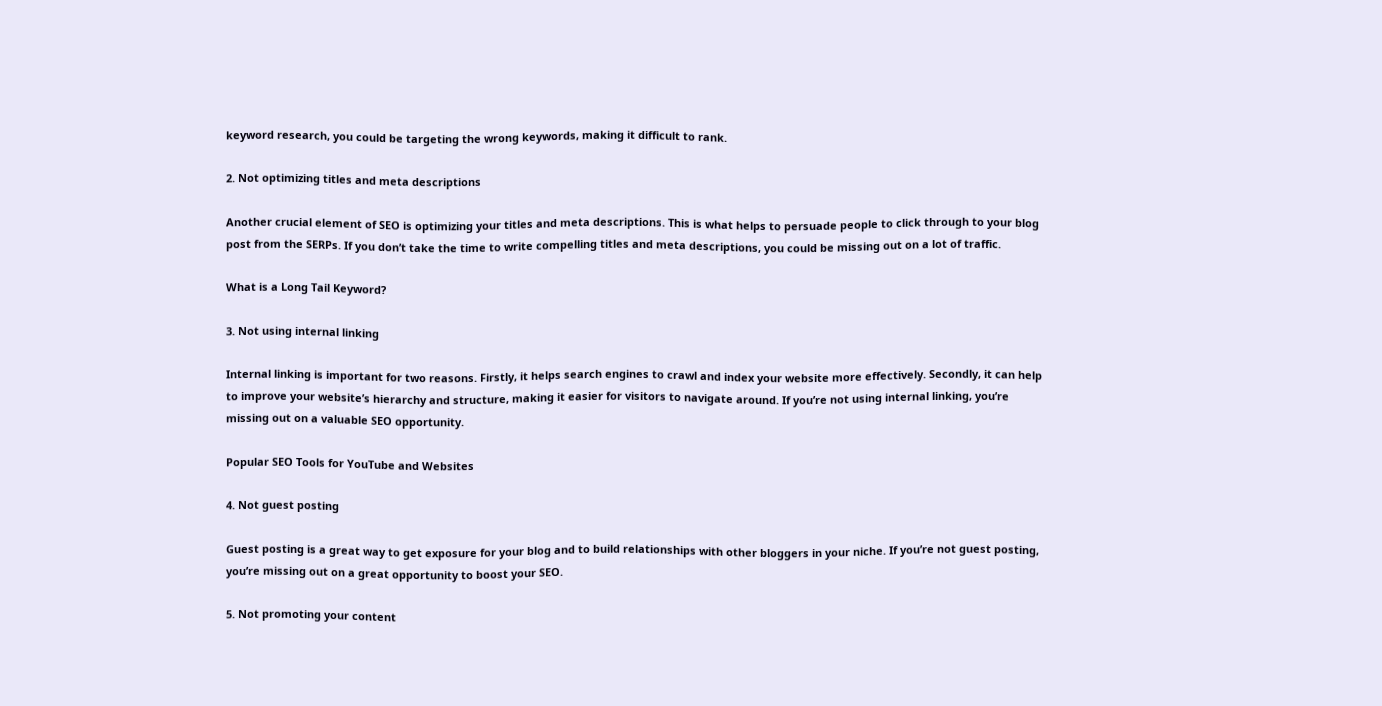keyword research, you could be targeting the wrong keywords, making it difficult to rank.

2. Not optimizing titles and meta descriptions

Another crucial element of SEO is optimizing your titles and meta descriptions. This is what helps to persuade people to click through to your blog post from the SERPs. If you don’t take the time to write compelling titles and meta descriptions, you could be missing out on a lot of traffic.

What is a Long Tail Keyword?

3. Not using internal linking

Internal linking is important for two reasons. Firstly, it helps search engines to crawl and index your website more effectively. Secondly, it can help to improve your website’s hierarchy and structure, making it easier for visitors to navigate around. If you’re not using internal linking, you’re missing out on a valuable SEO opportunity.

Popular SEO Tools for YouTube and Websites

4. Not guest posting

Guest posting is a great way to get exposure for your blog and to build relationships with other bloggers in your niche. If you’re not guest posting, you’re missing out on a great opportunity to boost your SEO.

5. Not promoting your content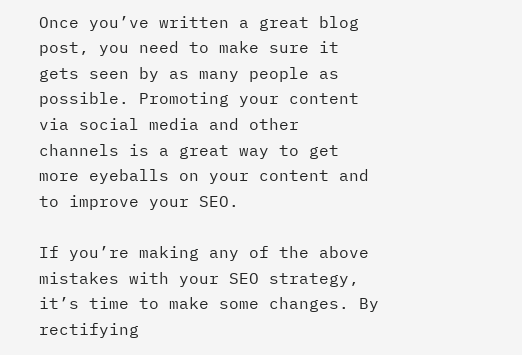Once you’ve written a great blog post, you need to make sure it gets seen by as many people as possible. Promoting your content via social media and other channels is a great way to get more eyeballs on your content and to improve your SEO.

If you’re making any of the above mistakes with your SEO strategy, it’s time to make some changes. By rectifying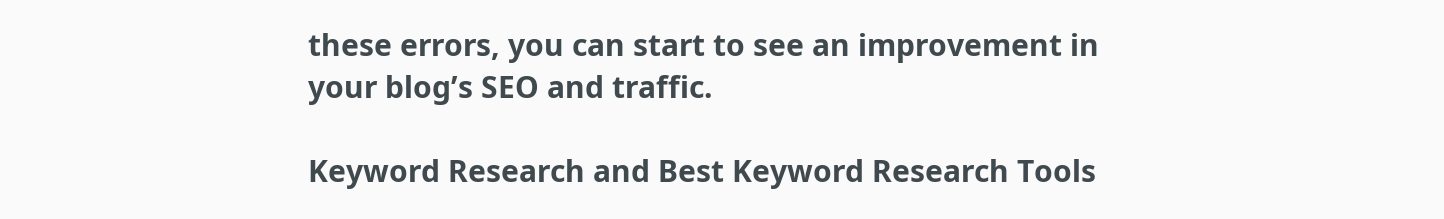these errors, you can start to see an improvement in your blog’s SEO and traffic.

Keyword Research and Best Keyword Research Tools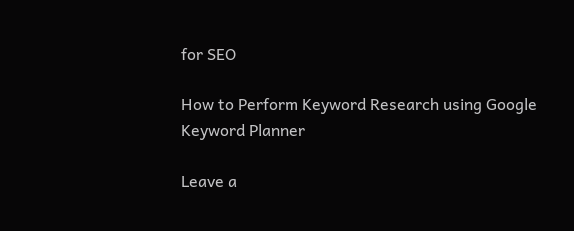for SEO

How to Perform Keyword Research using Google Keyword Planner

Leave a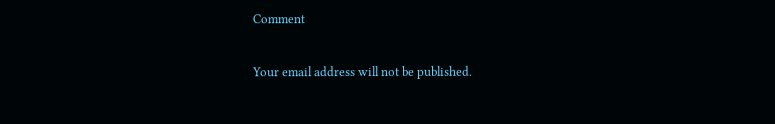Comment

Your email address will not be published.